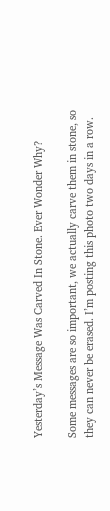Yesterday’s Message Was Carved In Stone. Ever Wonder Why?

Some messages are so important, we actually carve them in stone, so they can never be erased. I’m posting this photo two days in a row.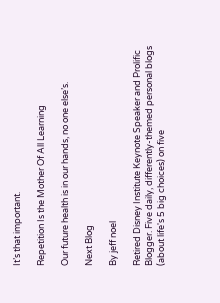It’s that important.

Repetition Is the Mother Of All Learning

Our future health is in our hands, no one else’s.

Next Blog

By jeff noel

Retired Disney Institute Keynote Speaker and Prolific Blogger. Five daily, differently-themed personal blogs (about life's 5 big choices) on five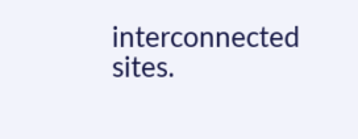interconnected sites.